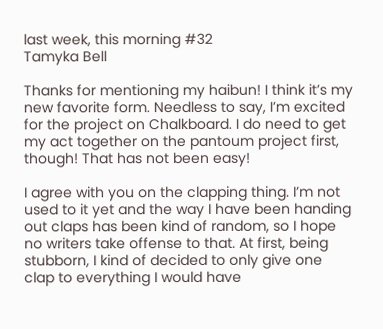last week, this morning #32
Tamyka Bell

Thanks for mentioning my haibun! I think it’s my new favorite form. Needless to say, I’m excited for the project on Chalkboard. I do need to get my act together on the pantoum project first, though! That has not been easy!

I agree with you on the clapping thing. I’m not used to it yet and the way I have been handing out claps has been kind of random, so I hope no writers take offense to that. At first, being stubborn, I kind of decided to only give one clap to everything I would have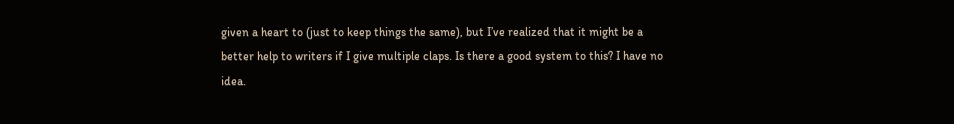given a heart to (just to keep things the same), but I’ve realized that it might be a better help to writers if I give multiple claps. Is there a good system to this? I have no idea.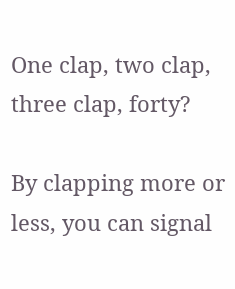One clap, two clap, three clap, forty?

By clapping more or less, you can signal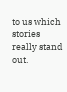to us which stories really stand out.